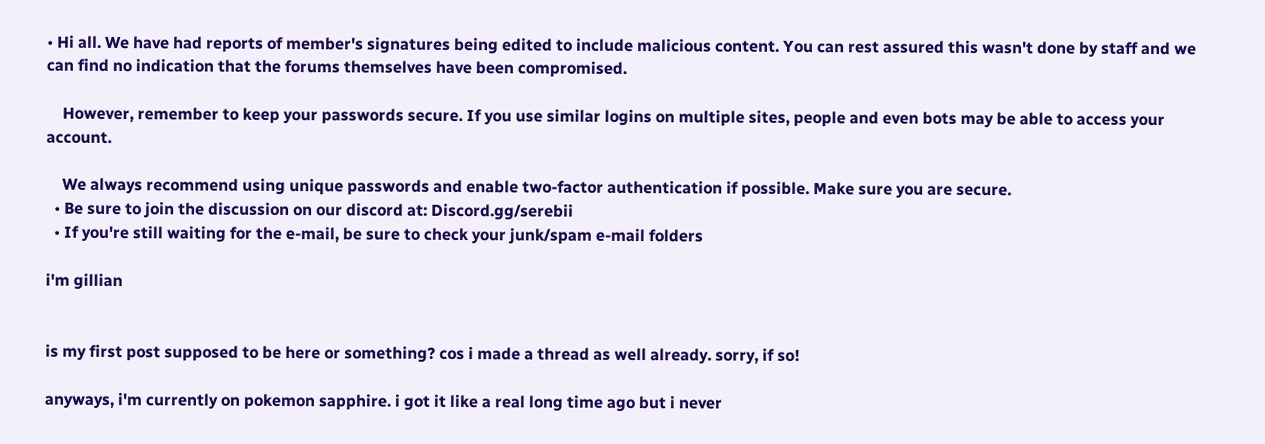• Hi all. We have had reports of member's signatures being edited to include malicious content. You can rest assured this wasn't done by staff and we can find no indication that the forums themselves have been compromised.

    However, remember to keep your passwords secure. If you use similar logins on multiple sites, people and even bots may be able to access your account.

    We always recommend using unique passwords and enable two-factor authentication if possible. Make sure you are secure.
  • Be sure to join the discussion on our discord at: Discord.gg/serebii
  • If you're still waiting for the e-mail, be sure to check your junk/spam e-mail folders

i'm gillian


is my first post supposed to be here or something? cos i made a thread as well already. sorry, if so!

anyways, i'm currently on pokemon sapphire. i got it like a real long time ago but i never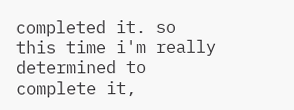completed it. so this time i'm really determined to complete it,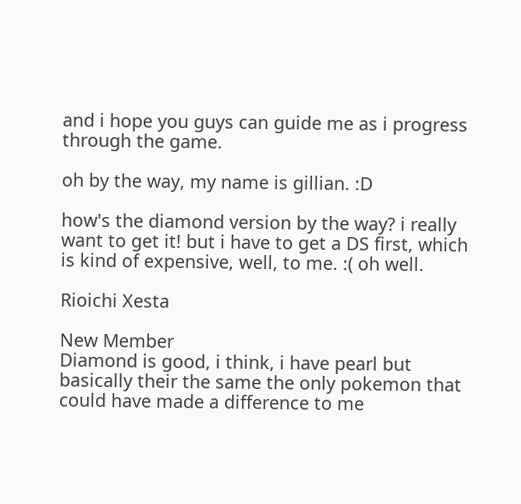and i hope you guys can guide me as i progress through the game.

oh by the way, my name is gillian. :D

how's the diamond version by the way? i really want to get it! but i have to get a DS first, which is kind of expensive, well, to me. :( oh well.

Rioichi Xesta

New Member
Diamond is good, i think, i have pearl but basically their the same the only pokemon that could have made a difference to me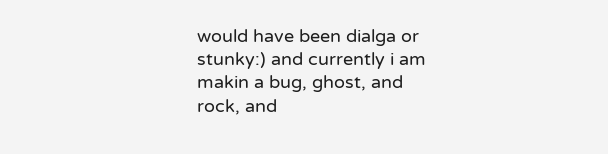would have been dialga or stunky:) and currently i am makin a bug, ghost, and rock, and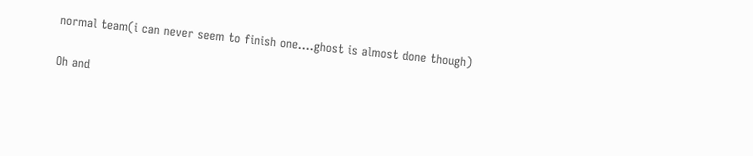normal team(i can never seem to finish one....ghost is almost done though)

Oh and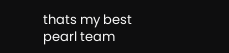thats my best pearl team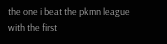the one i beat the pkmn league with the first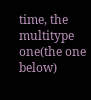time, the multitype one(the one below)